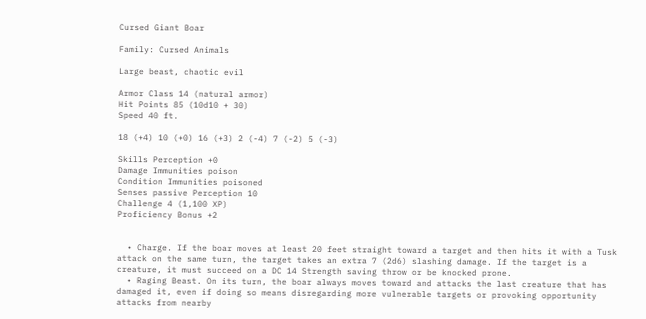Cursed Giant Boar

Family: Cursed Animals

Large beast, chaotic evil

Armor Class 14 (natural armor)
Hit Points 85 (10d10 + 30)
Speed 40 ft.

18 (+4) 10 (+0) 16 (+3) 2 (-4) 7 (-2) 5 (-3)

Skills Perception +0
Damage Immunities poison
Condition Immunities poisoned
Senses passive Perception 10
Challenge 4 (1,100 XP)
Proficiency Bonus +2


  • Charge. If the boar moves at least 20 feet straight toward a target and then hits it with a Tusk attack on the same turn, the target takes an extra 7 (2d6) slashing damage. If the target is a creature, it must succeed on a DC 14 Strength saving throw or be knocked prone.
  • Raging Beast. On its turn, the boar always moves toward and attacks the last creature that has damaged it, even if doing so means disregarding more vulnerable targets or provoking opportunity attacks from nearby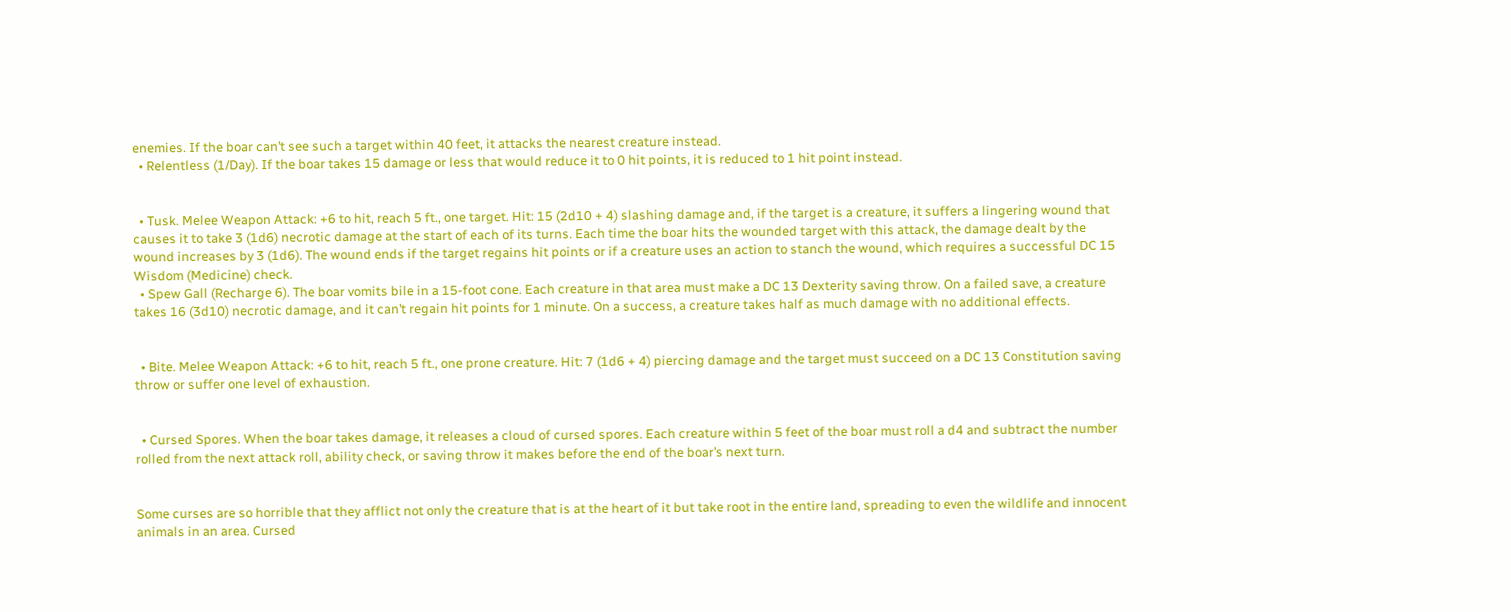enemies. If the boar can’t see such a target within 40 feet, it attacks the nearest creature instead.
  • Relentless (1/Day). If the boar takes 15 damage or less that would reduce it to 0 hit points, it is reduced to 1 hit point instead.


  • Tusk. Melee Weapon Attack: +6 to hit, reach 5 ft., one target. Hit: 15 (2d10 + 4) slashing damage and, if the target is a creature, it suffers a lingering wound that causes it to take 3 (1d6) necrotic damage at the start of each of its turns. Each time the boar hits the wounded target with this attack, the damage dealt by the wound increases by 3 (1d6). The wound ends if the target regains hit points or if a creature uses an action to stanch the wound, which requires a successful DC 15 Wisdom (Medicine) check.
  • Spew Gall (Recharge 6). The boar vomits bile in a 15-foot cone. Each creature in that area must make a DC 13 Dexterity saving throw. On a failed save, a creature takes 16 (3d10) necrotic damage, and it can’t regain hit points for 1 minute. On a success, a creature takes half as much damage with no additional effects.


  • Bite. Melee Weapon Attack: +6 to hit, reach 5 ft., one prone creature. Hit: 7 (1d6 + 4) piercing damage and the target must succeed on a DC 13 Constitution saving throw or suffer one level of exhaustion.


  • Cursed Spores. When the boar takes damage, it releases a cloud of cursed spores. Each creature within 5 feet of the boar must roll a d4 and subtract the number rolled from the next attack roll, ability check, or saving throw it makes before the end of the boar’s next turn.


Some curses are so horrible that they afflict not only the creature that is at the heart of it but take root in the entire land, spreading to even the wildlife and innocent animals in an area. Cursed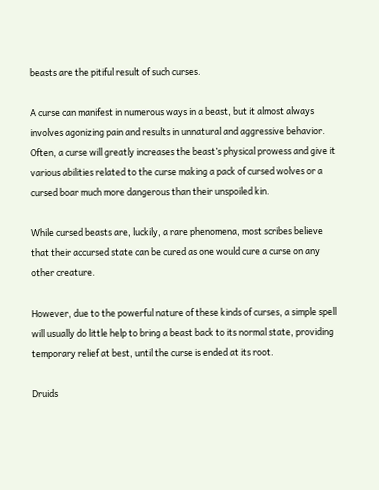beasts are the pitiful result of such curses.

A curse can manifest in numerous ways in a beast, but it almost always involves agonizing pain and results in unnatural and aggressive behavior. Often, a curse will greatly increases the beast’s physical prowess and give it various abilities related to the curse making a pack of cursed wolves or a cursed boar much more dangerous than their unspoiled kin.

While cursed beasts are, luckily, a rare phenomena, most scribes believe that their accursed state can be cured as one would cure a curse on any other creature.

However, due to the powerful nature of these kinds of curses, a simple spell will usually do little help to bring a beast back to its normal state, providing temporary relief at best, until the curse is ended at its root.

Druids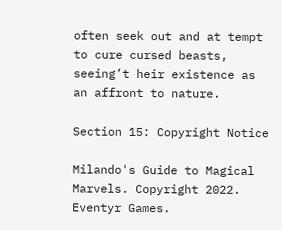often seek out and at tempt to cure cursed beasts, seeing’t heir existence as an affront to nature.

Section 15: Copyright Notice

Milando's Guide to Magical Marvels. Copyright 2022. Eventyr Games.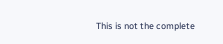This is not the complete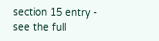section 15 entry - see the full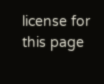license for this page